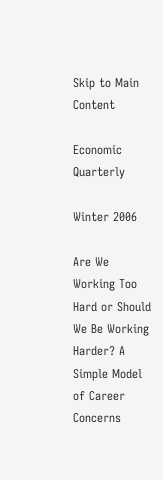Skip to Main Content

Economic Quarterly

Winter 2006

Are We Working Too Hard or Should We Be Working Harder? A Simple Model of Career Concerns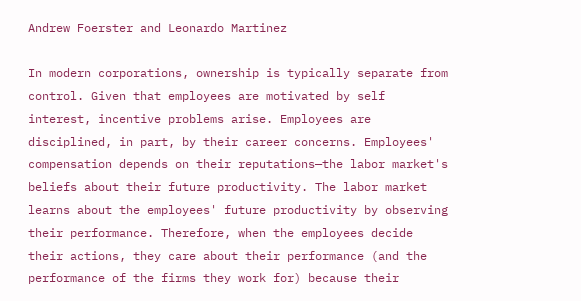Andrew Foerster and Leonardo Martinez

In modern corporations, ownership is typically separate from control. Given that employees are motivated by self interest, incentive problems arise. Employees are disciplined, in part, by their career concerns. Employees' compensation depends on their reputations—the labor market's beliefs about their future productivity. The labor market learns about the employees' future productivity by observing their performance. Therefore, when the employees decide their actions, they care about their performance (and the performance of the firms they work for) because their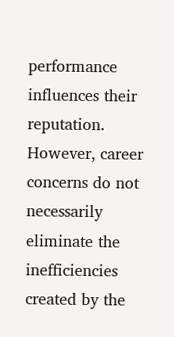performance influences their reputation. However, career concerns do not necessarily eliminate the inefficiencies created by the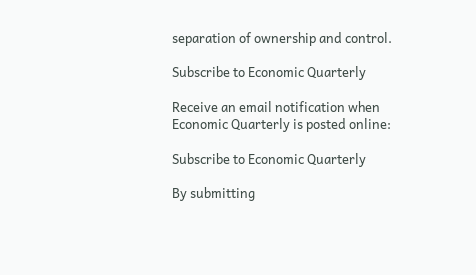separation of ownership and control.

Subscribe to Economic Quarterly

Receive an email notification when Economic Quarterly is posted online:

Subscribe to Economic Quarterly

By submitting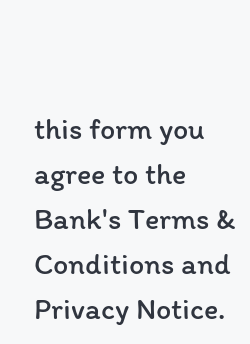this form you agree to the Bank's Terms & Conditions and Privacy Notice.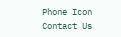Phone Icon Contact Us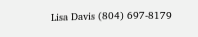Lisa Davis (804) 697-8179